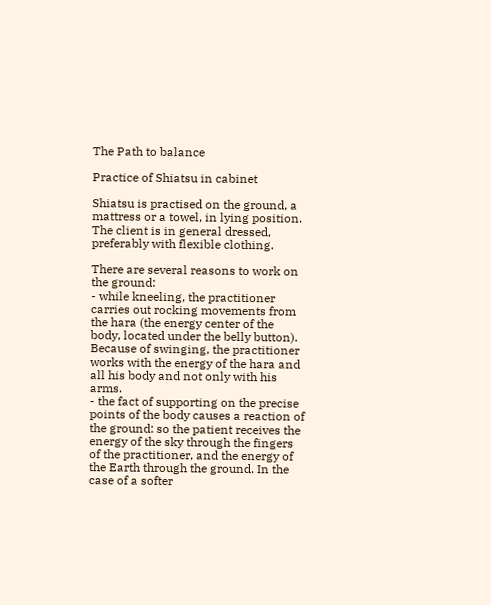The Path to balance

Practice of Shiatsu in cabinet

Shiatsu is practised on the ground, a mattress or a towel, in lying position. The client is in general dressed, preferably with flexible clothing.

There are several reasons to work on the ground:
- while kneeling, the practitioner carries out rocking movements from the hara (the energy center of the body, located under the belly button). Because of swinging, the practitioner works with the energy of the hara and all his body and not only with his arms.
- the fact of supporting on the precise points of the body causes a reaction of the ground: so the patient receives the energy of the sky through the fingers of the practitioner, and the energy of the Earth through the ground. In the case of a softer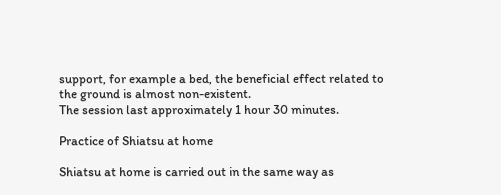support, for example a bed, the beneficial effect related to the ground is almost non-existent.
The session last approximately 1 hour 30 minutes.

Practice of Shiatsu at home

Shiatsu at home is carried out in the same way as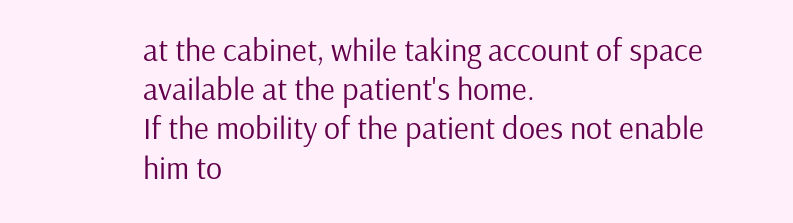at the cabinet, while taking account of space available at the patient's home.
If the mobility of the patient does not enable him to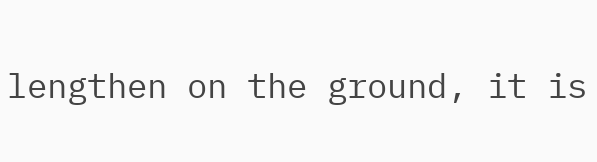lengthen on the ground, it is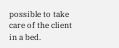possible to take care of the client in a bed.